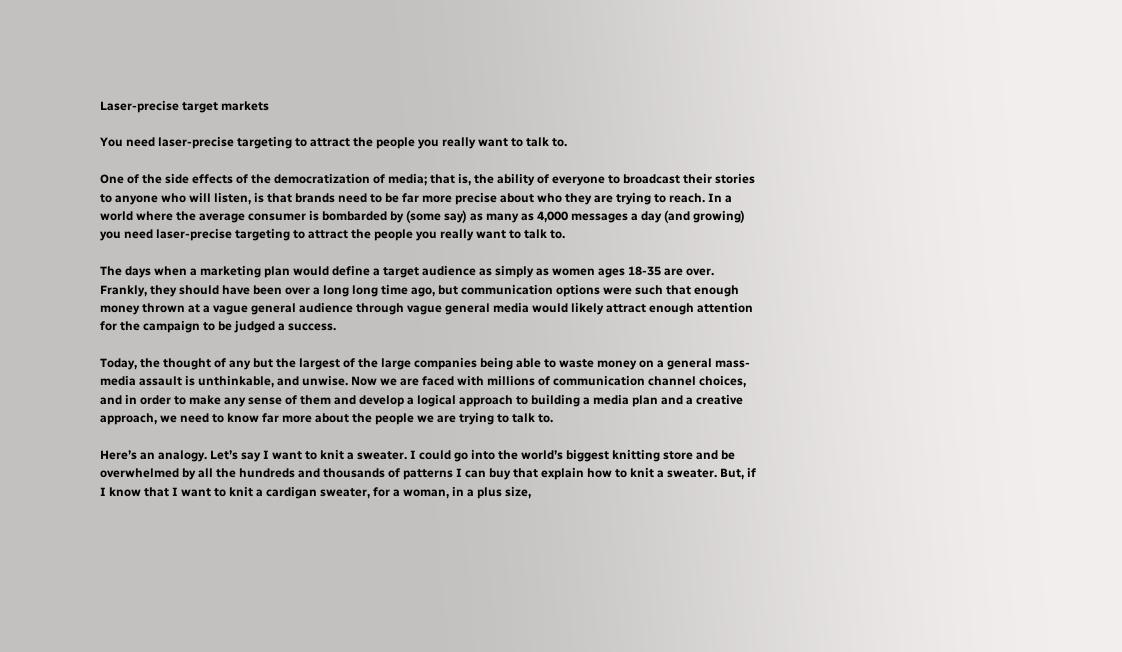Laser-precise target markets

You need laser-precise targeting to attract the people you really want to talk to.

One of the side effects of the democratization of media; that is, the ability of everyone to broadcast their stories to anyone who will listen, is that brands need to be far more precise about who they are trying to reach. In a world where the average consumer is bombarded by (some say) as many as 4,000 messages a day (and growing) you need laser-precise targeting to attract the people you really want to talk to.

The days when a marketing plan would define a target audience as simply as women ages 18-35 are over. Frankly, they should have been over a long long time ago, but communication options were such that enough money thrown at a vague general audience through vague general media would likely attract enough attention for the campaign to be judged a success.

Today, the thought of any but the largest of the large companies being able to waste money on a general mass-media assault is unthinkable, and unwise. Now we are faced with millions of communication channel choices, and in order to make any sense of them and develop a logical approach to building a media plan and a creative approach, we need to know far more about the people we are trying to talk to.

Here’s an analogy. Let’s say I want to knit a sweater. I could go into the world’s biggest knitting store and be overwhelmed by all the hundreds and thousands of patterns I can buy that explain how to knit a sweater. But, if I know that I want to knit a cardigan sweater, for a woman, in a plus size,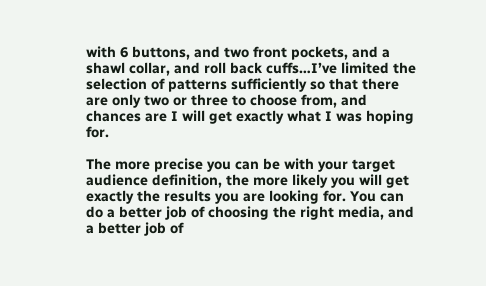with 6 buttons, and two front pockets, and a shawl collar, and roll back cuffs…I’ve limited the selection of patterns sufficiently so that there are only two or three to choose from, and chances are I will get exactly what I was hoping for.

The more precise you can be with your target audience definition, the more likely you will get exactly the results you are looking for. You can do a better job of choosing the right media, and a better job of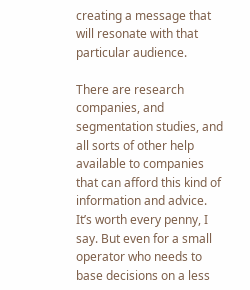creating a message that will resonate with that particular audience.

There are research companies, and segmentation studies, and all sorts of other help available to companies that can afford this kind of information and advice. It’s worth every penny, I say. But even for a small operator who needs to base decisions on a less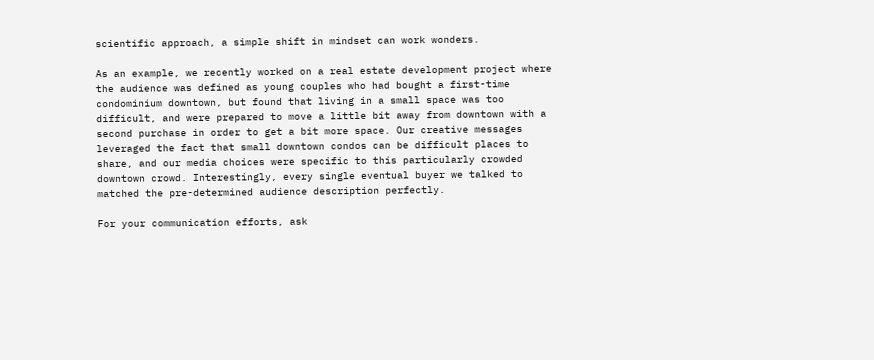scientific approach, a simple shift in mindset can work wonders.

As an example, we recently worked on a real estate development project where the audience was defined as young couples who had bought a first-time condominium downtown, but found that living in a small space was too difficult, and were prepared to move a little bit away from downtown with a second purchase in order to get a bit more space. Our creative messages leveraged the fact that small downtown condos can be difficult places to share, and our media choices were specific to this particularly crowded downtown crowd. Interestingly, every single eventual buyer we talked to matched the pre-determined audience description perfectly.

For your communication efforts, ask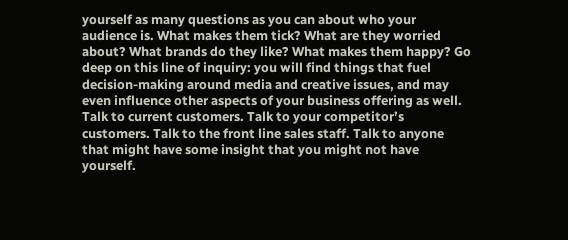yourself as many questions as you can about who your audience is. What makes them tick? What are they worried about? What brands do they like? What makes them happy? Go deep on this line of inquiry: you will find things that fuel decision-making around media and creative issues, and may even influence other aspects of your business offering as well. Talk to current customers. Talk to your competitor’s customers. Talk to the front line sales staff. Talk to anyone that might have some insight that you might not have yourself.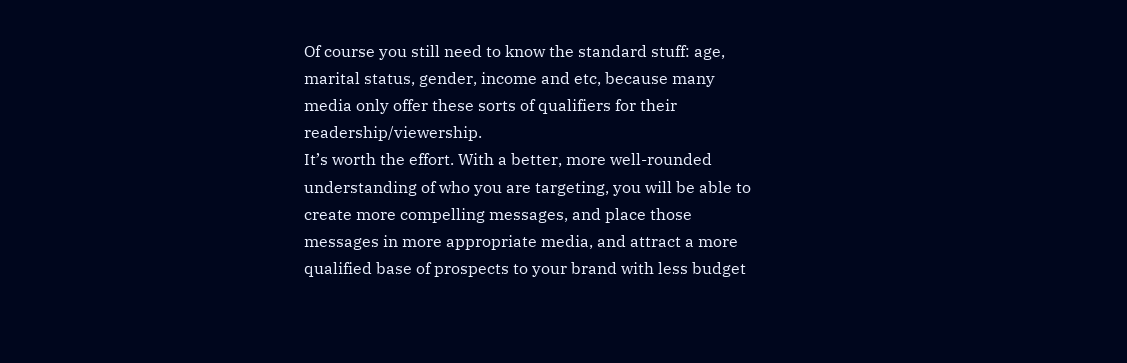Of course you still need to know the standard stuff: age, marital status, gender, income and etc, because many media only offer these sorts of qualifiers for their readership/viewership.
It’s worth the effort. With a better, more well-rounded understanding of who you are targeting, you will be able to create more compelling messages, and place those messages in more appropriate media, and attract a more qualified base of prospects to your brand with less budget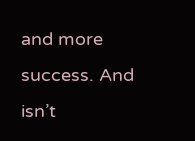and more success. And isn’t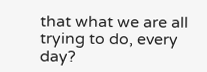that what we are all trying to do, every day?